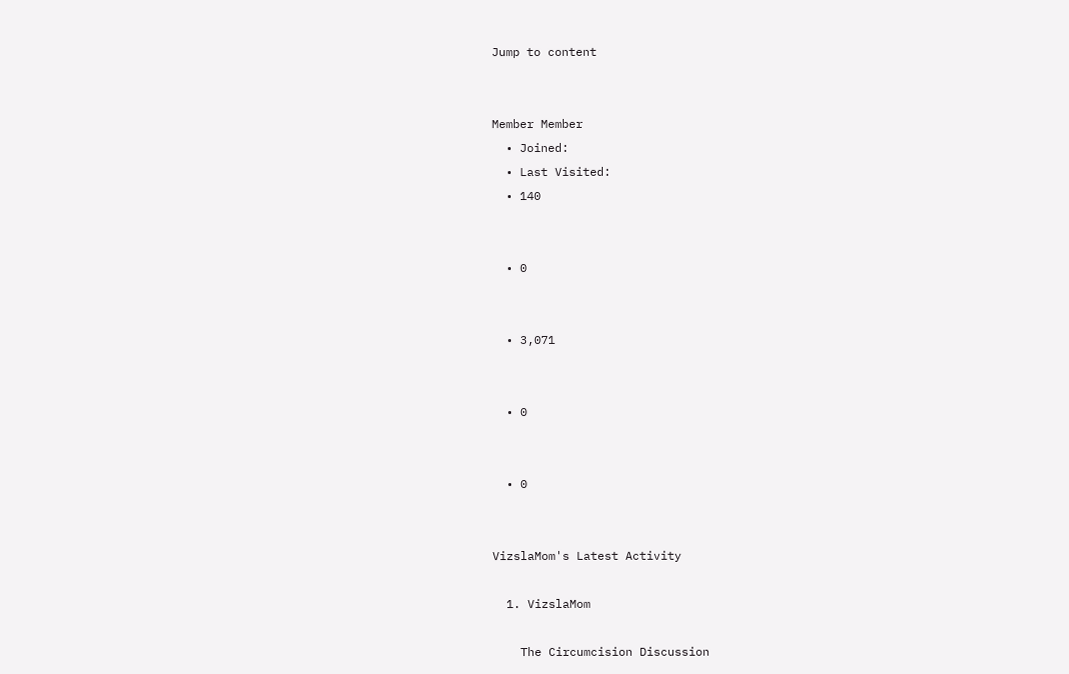Jump to content


Member Member
  • Joined:
  • Last Visited:
  • 140


  • 0


  • 3,071


  • 0


  • 0


VizslaMom's Latest Activity

  1. VizslaMom

    The Circumcision Discussion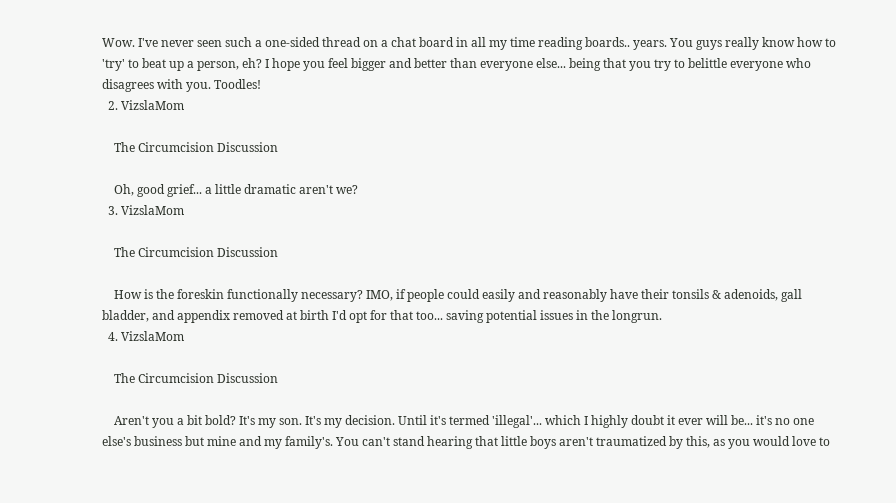Wow. I've never seen such a one-sided thread on a chat board in all my time reading boards.. years. You guys really know how to 'try' to beat up a person, eh? I hope you feel bigger and better than everyone else... being that you try to belittle everyone who disagrees with you. Toodles!
  2. VizslaMom

    The Circumcision Discussion

    Oh, good grief... a little dramatic aren't we?
  3. VizslaMom

    The Circumcision Discussion

    How is the foreskin functionally necessary? IMO, if people could easily and reasonably have their tonsils & adenoids, gall bladder, and appendix removed at birth I'd opt for that too... saving potential issues in the longrun.
  4. VizslaMom

    The Circumcision Discussion

    Aren't you a bit bold? It's my son. It's my decision. Until it's termed 'illegal'... which I highly doubt it ever will be... it's no one else's business but mine and my family's. You can't stand hearing that little boys aren't traumatized by this, as you would love to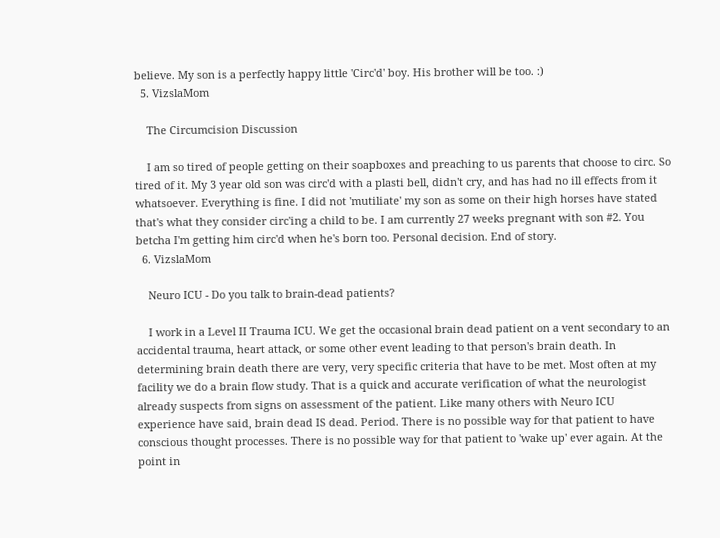believe. My son is a perfectly happy little 'Circ'd' boy. His brother will be too. :)
  5. VizslaMom

    The Circumcision Discussion

    I am so tired of people getting on their soapboxes and preaching to us parents that choose to circ. So tired of it. My 3 year old son was circ'd with a plasti bell, didn't cry, and has had no ill effects from it whatsoever. Everything is fine. I did not 'mutiliate' my son as some on their high horses have stated that's what they consider circ'ing a child to be. I am currently 27 weeks pregnant with son #2. You betcha I'm getting him circ'd when he's born too. Personal decision. End of story.
  6. VizslaMom

    Neuro ICU - Do you talk to brain-dead patients?

    I work in a Level II Trauma ICU. We get the occasional brain dead patient on a vent secondary to an accidental trauma, heart attack, or some other event leading to that person's brain death. In determining brain death there are very, very specific criteria that have to be met. Most often at my facility we do a brain flow study. That is a quick and accurate verification of what the neurologist already suspects from signs on assessment of the patient. Like many others with Neuro ICU experience have said, brain dead IS dead. Period. There is no possible way for that patient to have conscious thought processes. There is no possible way for that patient to 'wake up' ever again. At the point in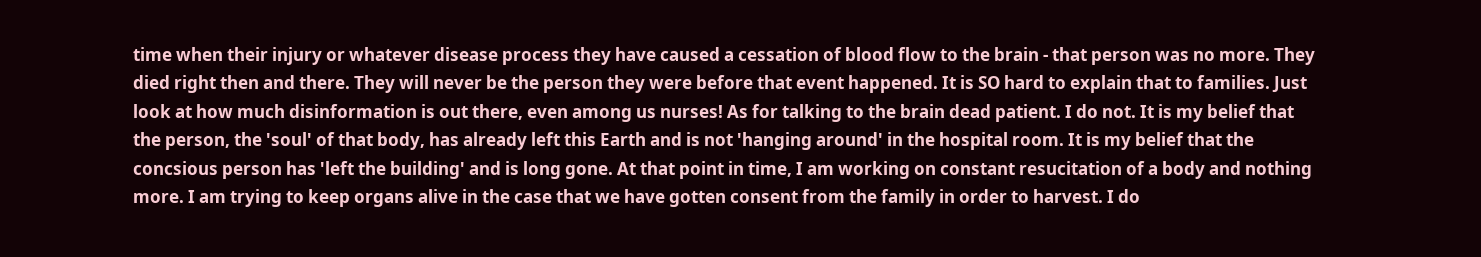time when their injury or whatever disease process they have caused a cessation of blood flow to the brain - that person was no more. They died right then and there. They will never be the person they were before that event happened. It is SO hard to explain that to families. Just look at how much disinformation is out there, even among us nurses! As for talking to the brain dead patient. I do not. It is my belief that the person, the 'soul' of that body, has already left this Earth and is not 'hanging around' in the hospital room. It is my belief that the concsious person has 'left the building' and is long gone. At that point in time, I am working on constant resucitation of a body and nothing more. I am trying to keep organs alive in the case that we have gotten consent from the family in order to harvest. I do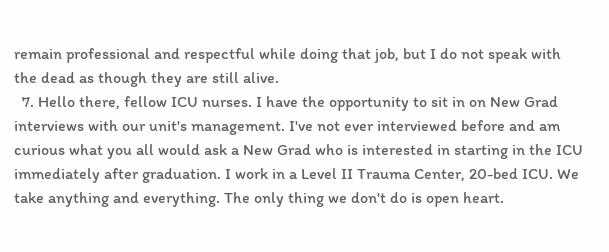remain professional and respectful while doing that job, but I do not speak with the dead as though they are still alive.
  7. Hello there, fellow ICU nurses. I have the opportunity to sit in on New Grad interviews with our unit's management. I've not ever interviewed before and am curious what you all would ask a New Grad who is interested in starting in the ICU immediately after graduation. I work in a Level II Trauma Center, 20-bed ICU. We take anything and everything. The only thing we don't do is open heart.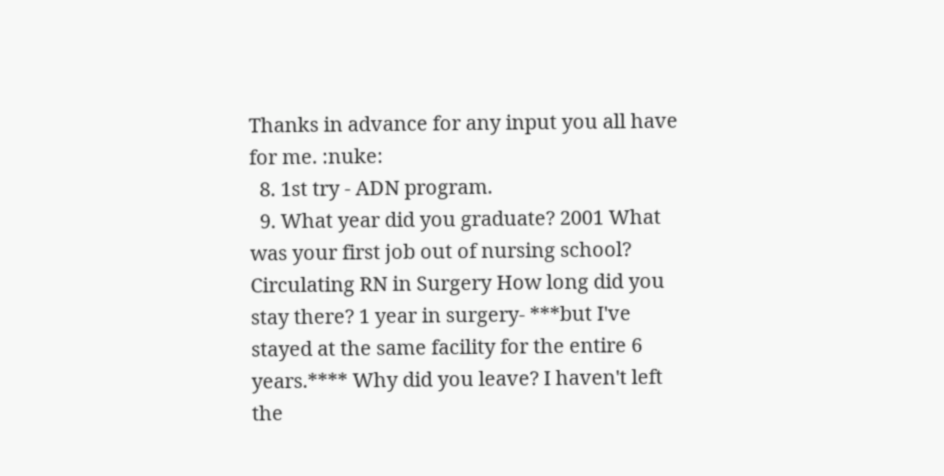Thanks in advance for any input you all have for me. :nuke:
  8. 1st try - ADN program.
  9. What year did you graduate? 2001 What was your first job out of nursing school? Circulating RN in Surgery How long did you stay there? 1 year in surgery- ***but I've stayed at the same facility for the entire 6 years.**** Why did you leave? I haven't left the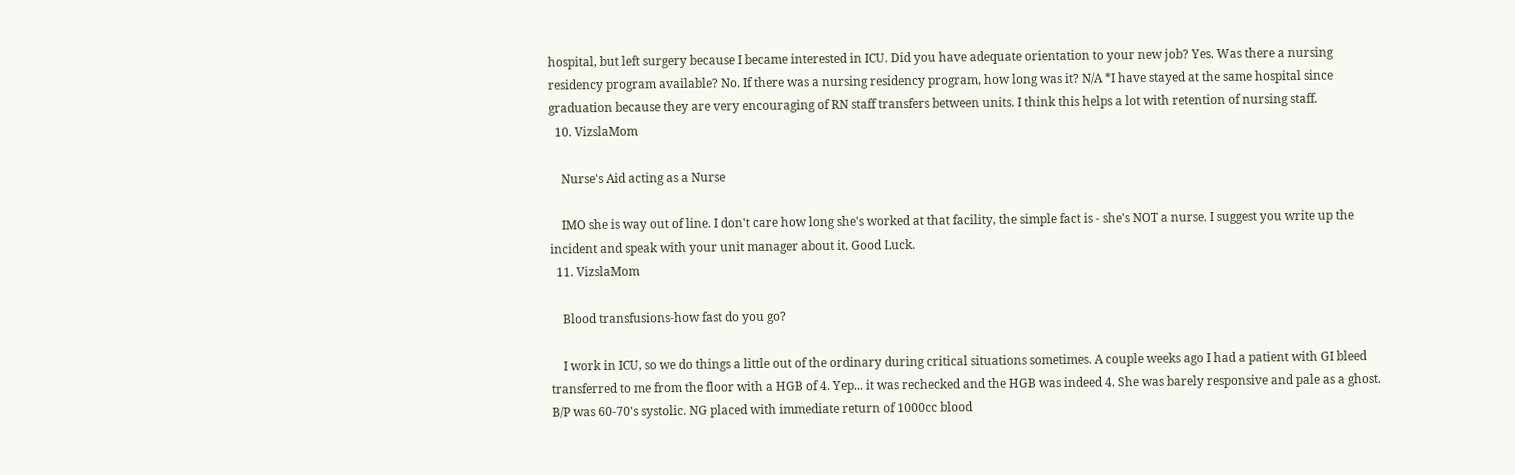hospital, but left surgery because I became interested in ICU. Did you have adequate orientation to your new job? Yes. Was there a nursing residency program available? No. If there was a nursing residency program, how long was it? N/A *I have stayed at the same hospital since graduation because they are very encouraging of RN staff transfers between units. I think this helps a lot with retention of nursing staff.
  10. VizslaMom

    Nurse's Aid acting as a Nurse

    IMO she is way out of line. I don't care how long she's worked at that facility, the simple fact is - she's NOT a nurse. I suggest you write up the incident and speak with your unit manager about it. Good Luck.
  11. VizslaMom

    Blood transfusions-how fast do you go?

    I work in ICU, so we do things a little out of the ordinary during critical situations sometimes. A couple weeks ago I had a patient with GI bleed transferred to me from the floor with a HGB of 4. Yep... it was rechecked and the HGB was indeed 4. She was barely responsive and pale as a ghost. B/P was 60-70's systolic. NG placed with immediate return of 1000cc blood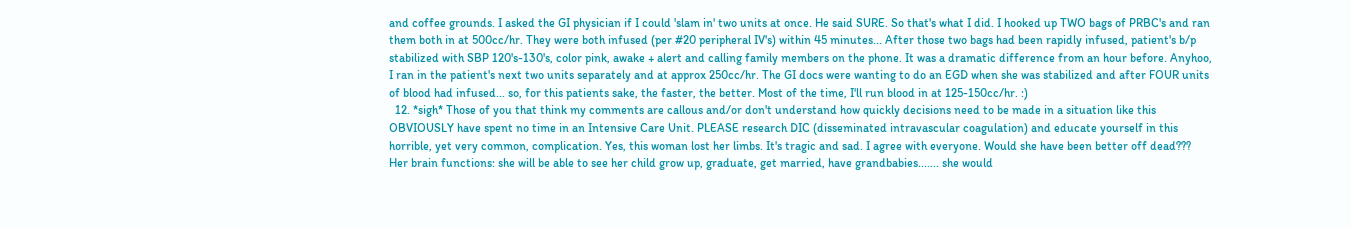and coffee grounds. I asked the GI physician if I could 'slam in' two units at once. He said SURE. So that's what I did. I hooked up TWO bags of PRBC's and ran them both in at 500cc/hr. They were both infused (per #20 peripheral IV's) within 45 minutes... After those two bags had been rapidly infused, patient's b/p stabilized with SBP 120's-130's, color pink, awake + alert and calling family members on the phone. It was a dramatic difference from an hour before. Anyhoo, I ran in the patient's next two units separately and at approx 250cc/hr. The GI docs were wanting to do an EGD when she was stabilized and after FOUR units of blood had infused... so, for this patients sake, the faster, the better. Most of the time, I'll run blood in at 125-150cc/hr. :)
  12. *sigh* Those of you that think my comments are callous and/or don't understand how quickly decisions need to be made in a situation like this OBVIOUSLY have spent no time in an Intensive Care Unit. PLEASE research DIC (disseminated intravascular coagulation) and educate yourself in this horrible, yet very common, complication. Yes, this woman lost her limbs. It's tragic and sad. I agree with everyone. Would she have been better off dead??? Her brain functions: she will be able to see her child grow up, graduate, get married, have grandbabies....... she would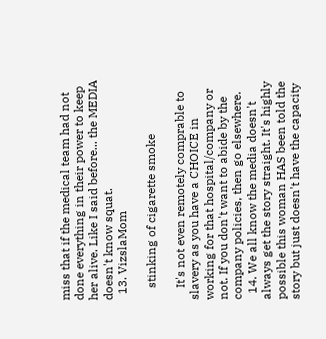miss that if the medical team had not done everything in their power to keep her alive. Like I said before... the MEDIA doesn't know squat.
  13. VizslaMom

    stinking of cigarette smoke

    It's not even remotely comprable to slavery as you have a CHOICE in working for that hospital/company or not. If you don't want to abide by the company policies, then go elsewhere.
  14. We all know the media doesn't always get the story straight. It's highly possible this woman HAS been told the story but just doesn't have the capacity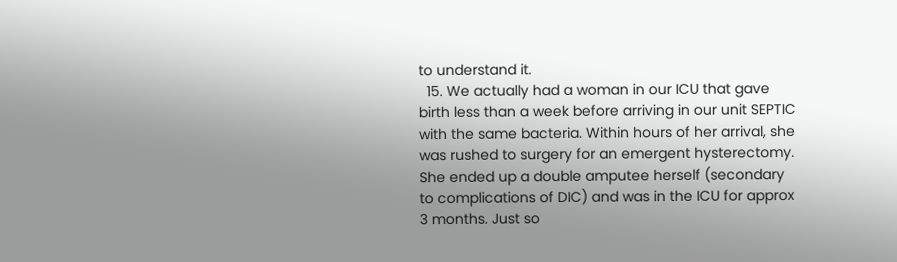to understand it.
  15. We actually had a woman in our ICU that gave birth less than a week before arriving in our unit SEPTIC with the same bacteria. Within hours of her arrival, she was rushed to surgery for an emergent hysterectomy. She ended up a double amputee herself (secondary to complications of DIC) and was in the ICU for approx 3 months. Just so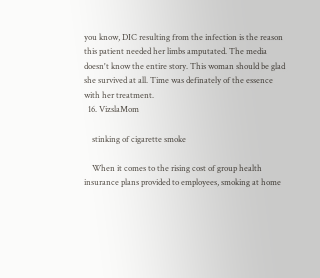you know, DIC resulting from the infection is the reason this patient needed her limbs amputated. The media doesn't know the entire story. This woman should be glad she survived at all. Time was definately of the essence with her treatment.
  16. VizslaMom

    stinking of cigarette smoke

    When it comes to the rising cost of group health insurance plans provided to employees, smoking at home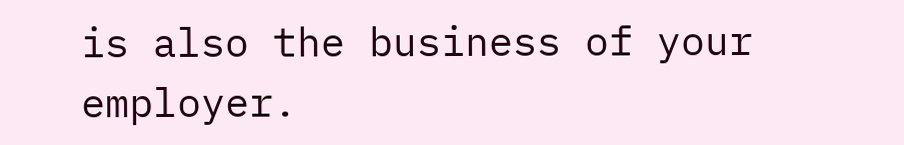is also the business of your employer.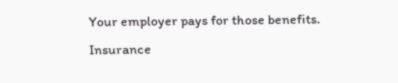Your employer pays for those benefits. Insurance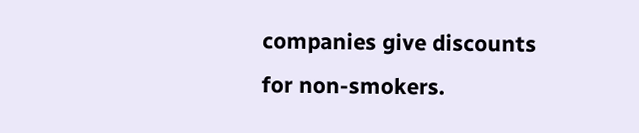companies give discounts for non-smokers.